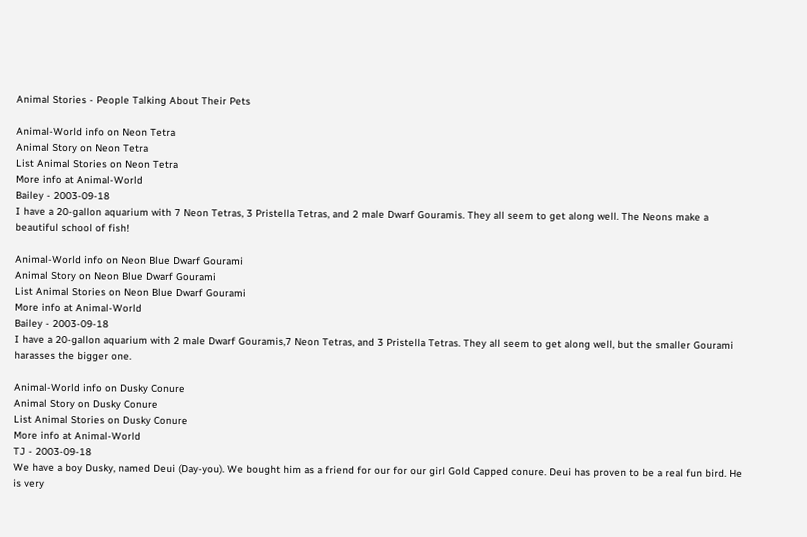Animal Stories - People Talking About Their Pets

Animal-World info on Neon Tetra
Animal Story on Neon Tetra
List Animal Stories on Neon Tetra
More info at Animal-World
Bailey - 2003-09-18
I have a 20-gallon aquarium with 7 Neon Tetras, 3 Pristella Tetras, and 2 male Dwarf Gouramis. They all seem to get along well. The Neons make a beautiful school of fish!

Animal-World info on Neon Blue Dwarf Gourami
Animal Story on Neon Blue Dwarf Gourami
List Animal Stories on Neon Blue Dwarf Gourami
More info at Animal-World
Bailey - 2003-09-18
I have a 20-gallon aquarium with 2 male Dwarf Gouramis,7 Neon Tetras, and 3 Pristella Tetras. They all seem to get along well, but the smaller Gourami harasses the bigger one.

Animal-World info on Dusky Conure
Animal Story on Dusky Conure
List Animal Stories on Dusky Conure
More info at Animal-World
TJ - 2003-09-18
We have a boy Dusky, named Deui (Day-you). We bought him as a friend for our for our girl Gold Capped conure. Deui has proven to be a real fun bird. He is very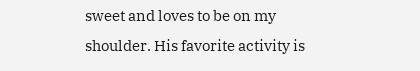sweet and loves to be on my shoulder. His favorite activity is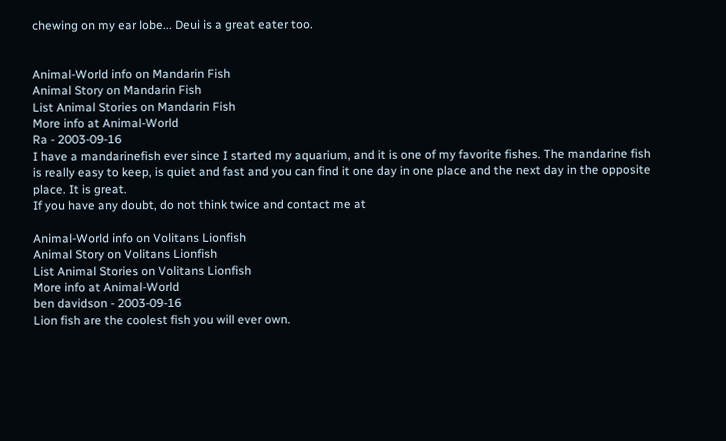chewing on my ear lobe... Deui is a great eater too.


Animal-World info on Mandarin Fish
Animal Story on Mandarin Fish
List Animal Stories on Mandarin Fish
More info at Animal-World
Ra - 2003-09-16
I have a mandarinefish ever since I started my aquarium, and it is one of my favorite fishes. The mandarine fish is really easy to keep, is quiet and fast and you can find it one day in one place and the next day in the opposite place. It is great.
If you have any doubt, do not think twice and contact me at

Animal-World info on Volitans Lionfish
Animal Story on Volitans Lionfish
List Animal Stories on Volitans Lionfish
More info at Animal-World
ben davidson - 2003-09-16
Lion fish are the coolest fish you will ever own.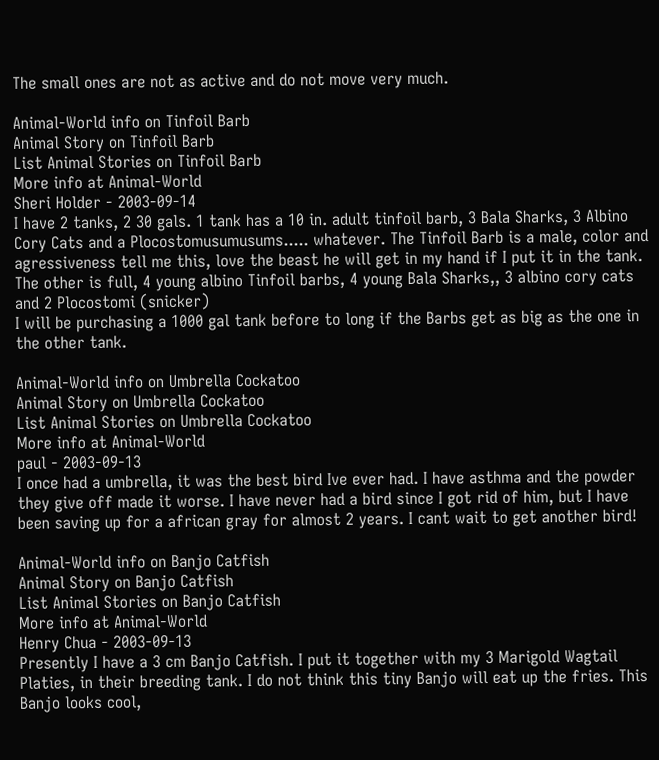The small ones are not as active and do not move very much.

Animal-World info on Tinfoil Barb
Animal Story on Tinfoil Barb
List Animal Stories on Tinfoil Barb
More info at Animal-World
Sheri Holder - 2003-09-14
I have 2 tanks, 2 30 gals. 1 tank has a 10 in. adult tinfoil barb, 3 Bala Sharks, 3 Albino Cory Cats and a Plocostomusumusums..... whatever. The Tinfoil Barb is a male, color and agressiveness tell me this, love the beast he will get in my hand if I put it in the tank. The other is full, 4 young albino Tinfoil barbs, 4 young Bala Sharks,, 3 albino cory cats and 2 Plocostomi (snicker)
I will be purchasing a 1000 gal tank before to long if the Barbs get as big as the one in the other tank.

Animal-World info on Umbrella Cockatoo
Animal Story on Umbrella Cockatoo
List Animal Stories on Umbrella Cockatoo
More info at Animal-World
paul - 2003-09-13
I once had a umbrella, it was the best bird Ive ever had. I have asthma and the powder they give off made it worse. I have never had a bird since I got rid of him, but I have been saving up for a african gray for almost 2 years. I cant wait to get another bird!

Animal-World info on Banjo Catfish
Animal Story on Banjo Catfish
List Animal Stories on Banjo Catfish
More info at Animal-World
Henry Chua - 2003-09-13
Presently I have a 3 cm Banjo Catfish. I put it together with my 3 Marigold Wagtail Platies, in their breeding tank. I do not think this tiny Banjo will eat up the fries. This Banjo looks cool,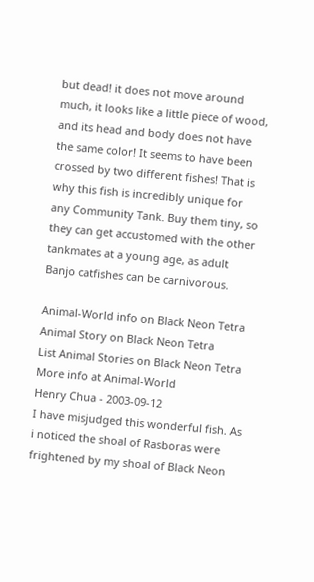but dead! it does not move around much, it looks like a little piece of wood, and its head and body does not have the same color! It seems to have been crossed by two different fishes! That is why this fish is incredibly unique for any Community Tank. Buy them tiny, so they can get accustomed with the other tankmates at a young age, as adult Banjo catfishes can be carnivorous.

Animal-World info on Black Neon Tetra
Animal Story on Black Neon Tetra
List Animal Stories on Black Neon Tetra
More info at Animal-World
Henry Chua - 2003-09-12
I have misjudged this wonderful fish. As i noticed the shoal of Rasboras were frightened by my shoal of Black Neon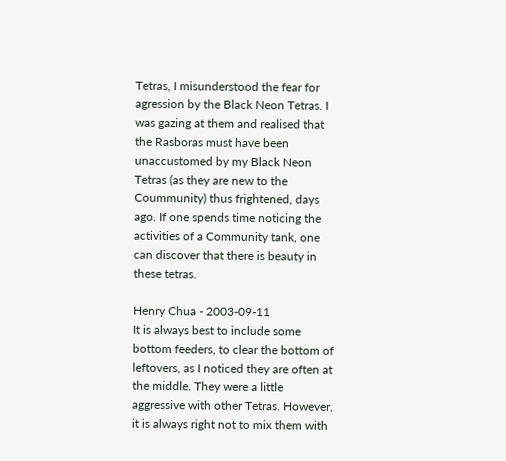Tetras, I misunderstood the fear for agression by the Black Neon Tetras. I was gazing at them and realised that the Rasboras must have been unaccustomed by my Black Neon Tetras (as they are new to the Coummunity) thus frightened, days ago. If one spends time noticing the activities of a Community tank, one can discover that there is beauty in these tetras.

Henry Chua - 2003-09-11
It is always best to include some bottom feeders, to clear the bottom of leftovers, as I noticed they are often at the middle. They were a little aggressive with other Tetras. However, it is always right not to mix them with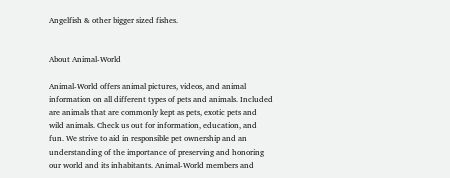Angelfish & other bigger sized fishes.


About Animal-World

Animal-World offers animal pictures, videos, and animal information on all different types of pets and animals. Included are animals that are commonly kept as pets, exotic pets and wild animals. Check us out for information, education, and fun. We strive to aid in responsible pet ownership and an understanding of the importance of preserving and honoring our world and its inhabitants. Animal-World members and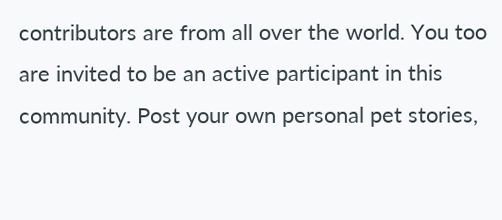contributors are from all over the world. You too are invited to be an active participant in this community. Post your own personal pet stories,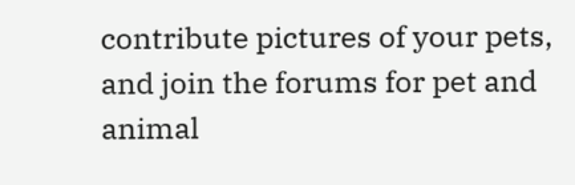contribute pictures of your pets, and join the forums for pet and animal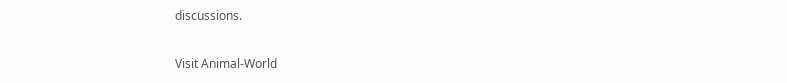discussions.

Visit Animal-World